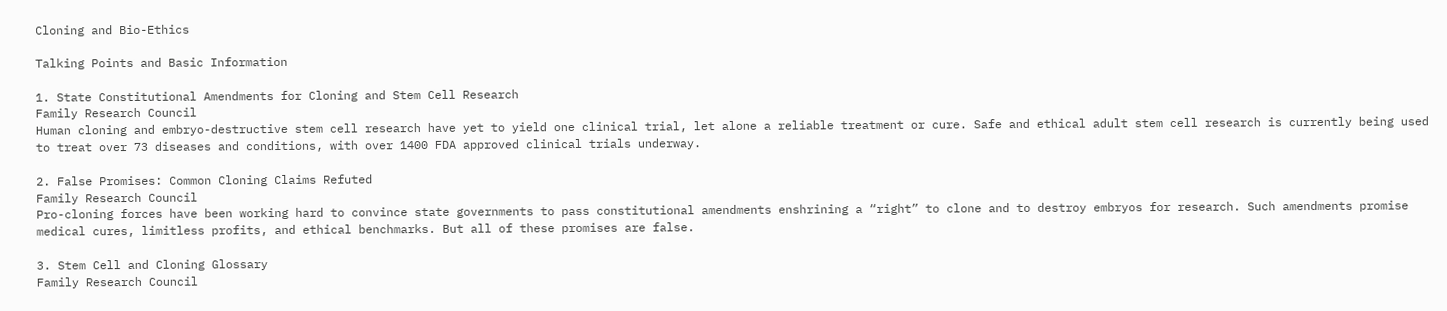Cloning and Bio-Ethics

Talking Points and Basic Information

1. State Constitutional Amendments for Cloning and Stem Cell Research
Family Research Council
Human cloning and embryo-destructive stem cell research have yet to yield one clinical trial, let alone a reliable treatment or cure. Safe and ethical adult stem cell research is currently being used to treat over 73 diseases and conditions, with over 1400 FDA approved clinical trials underway.

2. False Promises: Common Cloning Claims Refuted
Family Research Council
Pro-cloning forces have been working hard to convince state governments to pass constitutional amendments enshrining a “right” to clone and to destroy embryos for research. Such amendments promise medical cures, limitless profits, and ethical benchmarks. But all of these promises are false.

3. Stem Cell and Cloning Glossary
Family Research Council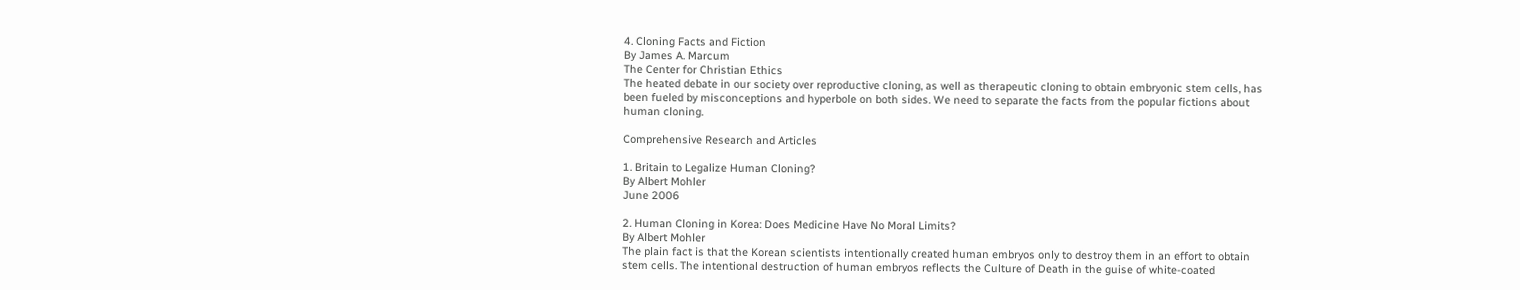4. Cloning Facts and Fiction
By James A. Marcum
The Center for Christian Ethics
The heated debate in our society over reproductive cloning, as well as therapeutic cloning to obtain embryonic stem cells, has been fueled by misconceptions and hyperbole on both sides. We need to separate the facts from the popular fictions about human cloning.

Comprehensive Research and Articles

1. Britain to Legalize Human Cloning?
By Albert Mohler
June 2006

2. Human Cloning in Korea: Does Medicine Have No Moral Limits?
By Albert Mohler
The plain fact is that the Korean scientists intentionally created human embryos only to destroy them in an effort to obtain stem cells. The intentional destruction of human embryos reflects the Culture of Death in the guise of white-coated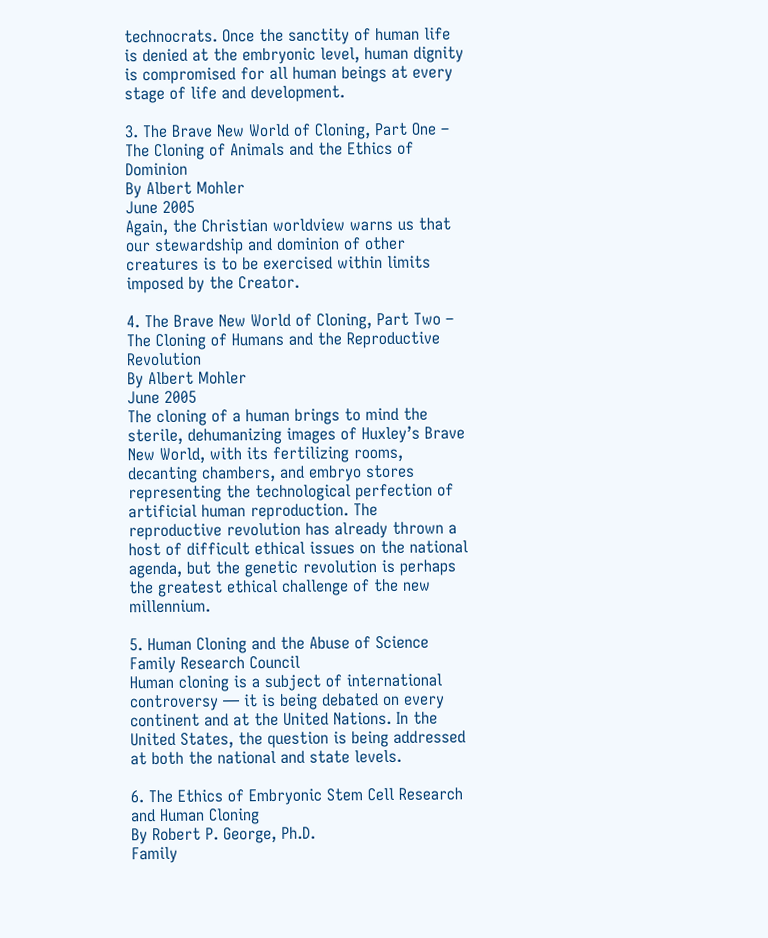technocrats. Once the sanctity of human life is denied at the embryonic level, human dignity is compromised for all human beings at every stage of life and development.

3. The Brave New World of Cloning, Part One – The Cloning of Animals and the Ethics of Dominion
By Albert Mohler
June 2005
Again, the Christian worldview warns us that our stewardship and dominion of other creatures is to be exercised within limits imposed by the Creator.

4. The Brave New World of Cloning, Part Two – The Cloning of Humans and the Reproductive Revolution
By Albert Mohler
June 2005
The cloning of a human brings to mind the sterile, dehumanizing images of Huxley’s Brave New World, with its fertilizing rooms, decanting chambers, and embryo stores representing the technological perfection of artificial human reproduction. The reproductive revolution has already thrown a host of difficult ethical issues on the national agenda, but the genetic revolution is perhaps the greatest ethical challenge of the new millennium.

5. Human Cloning and the Abuse of Science
Family Research Council
Human cloning is a subject of international controversy — it is being debated on every continent and at the United Nations. In the United States, the question is being addressed at both the national and state levels.

6. The Ethics of Embryonic Stem Cell Research and Human Cloning
By Robert P. George, Ph.D.
Family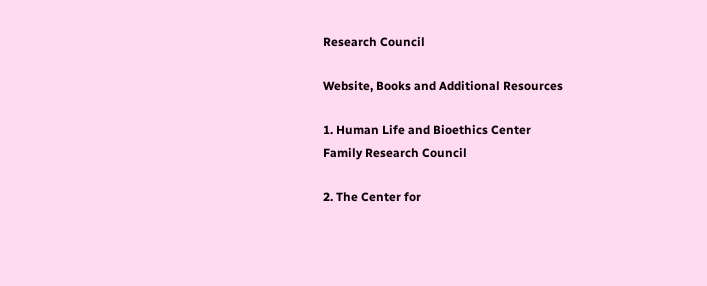Research Council

Website, Books and Additional Resources

1. Human Life and Bioethics Center
Family Research Council

2. The Center for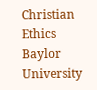Christian Ethics
Baylor University